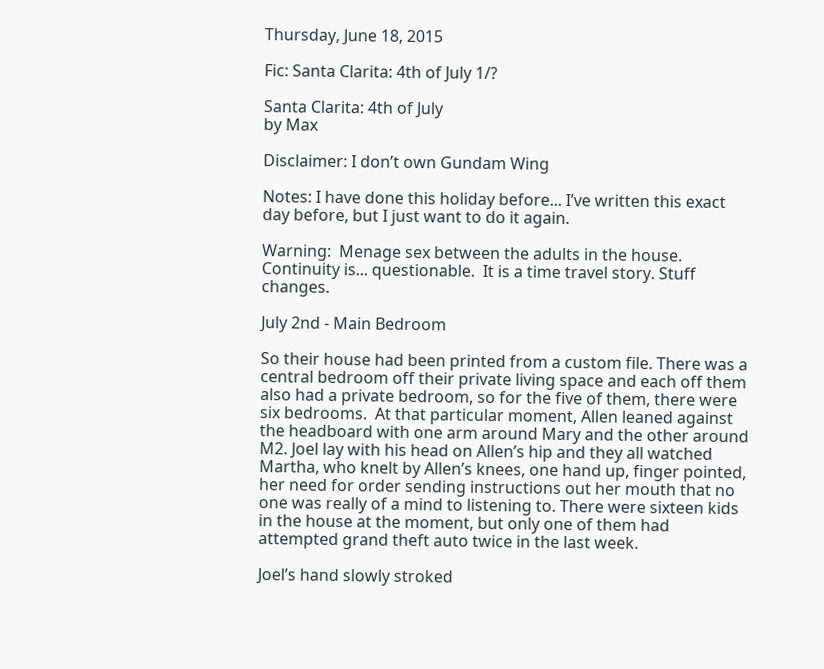Thursday, June 18, 2015

Fic: Santa Clarita: 4th of July 1/?

Santa Clarita: 4th of July
by Max

Disclaimer: I don’t own Gundam Wing

Notes: I have done this holiday before... I’ve written this exact day before, but I just want to do it again.

Warning:  Menage sex between the adults in the house.  Continuity is... questionable.  It is a time travel story. Stuff changes.

July 2nd - Main Bedroom

So their house had been printed from a custom file. There was a central bedroom off their private living space and each off them also had a private bedroom, so for the five of them, there were six bedrooms.  At that particular moment, Allen leaned against the headboard with one arm around Mary and the other around M2. Joel lay with his head on Allen’s hip and they all watched Martha, who knelt by Allen’s knees, one hand up, finger pointed, her need for order sending instructions out her mouth that no one was really of a mind to listening to. There were sixteen kids in the house at the moment, but only one of them had attempted grand theft auto twice in the last week.

Joel’s hand slowly stroked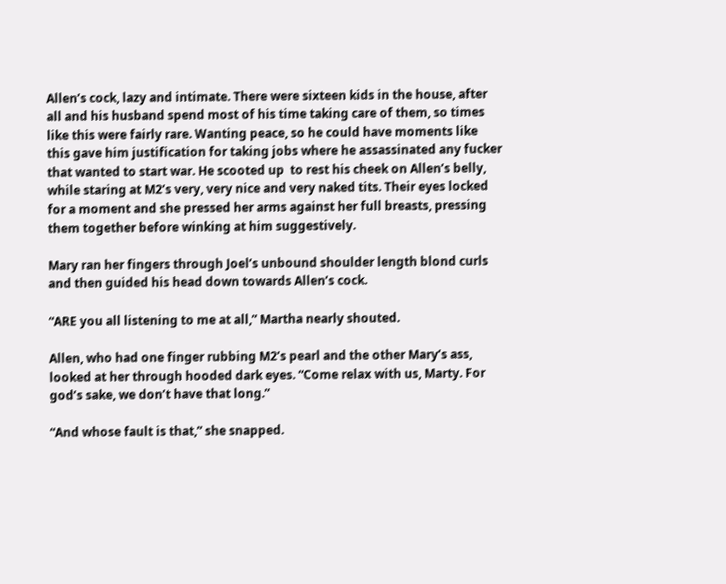Allen’s cock, lazy and intimate. There were sixteen kids in the house, after all and his husband spend most of his time taking care of them, so times like this were fairly rare. Wanting peace, so he could have moments like this gave him justification for taking jobs where he assassinated any fucker that wanted to start war. He scooted up  to rest his cheek on Allen’s belly, while staring at M2’s very, very nice and very naked tits. Their eyes locked for a moment and she pressed her arms against her full breasts, pressing them together before winking at him suggestively.

Mary ran her fingers through Joel’s unbound shoulder length blond curls and then guided his head down towards Allen’s cock.

“ARE you all listening to me at all,” Martha nearly shouted.

Allen, who had one finger rubbing M2’s pearl and the other Mary’s ass, looked at her through hooded dark eyes. “Come relax with us, Marty. For god’s sake, we don’t have that long.”

“And whose fault is that,” she snapped.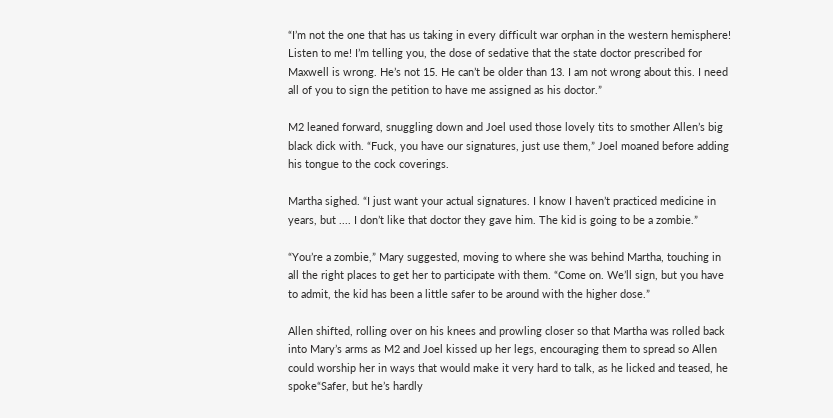“I’m not the one that has us taking in every difficult war orphan in the western hemisphere! Listen to me! I’m telling you, the dose of sedative that the state doctor prescribed for Maxwell is wrong. He’s not 15. He can’t be older than 13. I am not wrong about this. I need all of you to sign the petition to have me assigned as his doctor.”

M2 leaned forward, snuggling down and Joel used those lovely tits to smother Allen’s big black dick with. “Fuck, you have our signatures, just use them,” Joel moaned before adding his tongue to the cock coverings.

Martha sighed. “I just want your actual signatures. I know I haven’t practiced medicine in years, but .... I don’t like that doctor they gave him. The kid is going to be a zombie.”

“You’re a zombie,” Mary suggested, moving to where she was behind Martha, touching in all the right places to get her to participate with them. “Come on. We’ll sign, but you have to admit, the kid has been a little safer to be around with the higher dose.”

Allen shifted, rolling over on his knees and prowling closer so that Martha was rolled back into Mary’s arms as M2 and Joel kissed up her legs, encouraging them to spread so Allen could worship her in ways that would make it very hard to talk, as he licked and teased, he spoke“Safer, but he’s hardly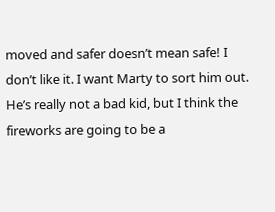moved and safer doesn’t mean safe! I don’t like it. I want Marty to sort him out. He’s really not a bad kid, but I think the fireworks are going to be a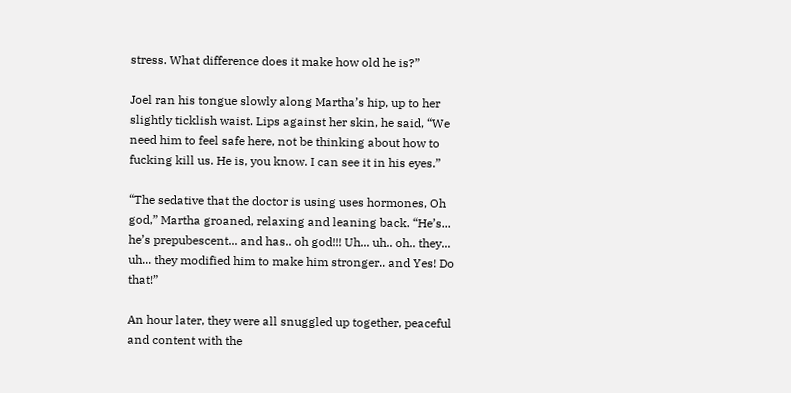stress. What difference does it make how old he is?”

Joel ran his tongue slowly along Martha’s hip, up to her slightly ticklish waist. Lips against her skin, he said, “We need him to feel safe here, not be thinking about how to fucking kill us. He is, you know. I can see it in his eyes.”

“The sedative that the doctor is using uses hormones, Oh god,” Martha groaned, relaxing and leaning back. “He’s... he’s prepubescent... and has.. oh god!!! Uh... uh.. oh.. they... uh... they modified him to make him stronger.. and Yes! Do that!”

An hour later, they were all snuggled up together, peaceful and content with the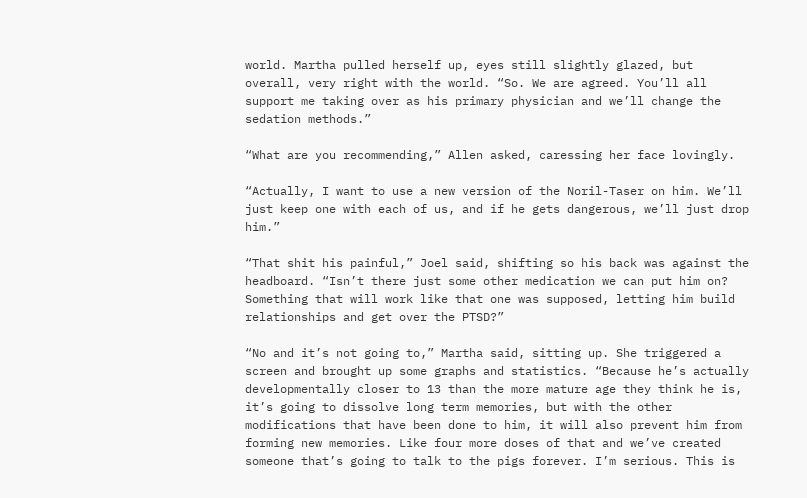world. Martha pulled herself up, eyes still slightly glazed, but overall, very right with the world. “So. We are agreed. You’ll all support me taking over as his primary physician and we’ll change the sedation methods.”

“What are you recommending,” Allen asked, caressing her face lovingly.

“Actually, I want to use a new version of the Noril-Taser on him. We’ll just keep one with each of us, and if he gets dangerous, we’ll just drop him.”

“That shit his painful,” Joel said, shifting so his back was against the headboard. “Isn’t there just some other medication we can put him on? Something that will work like that one was supposed, letting him build relationships and get over the PTSD?”

“No and it’s not going to,” Martha said, sitting up. She triggered a screen and brought up some graphs and statistics. “Because he’s actually developmentally closer to 13 than the more mature age they think he is, it’s going to dissolve long term memories, but with the other modifications that have been done to him, it will also prevent him from forming new memories. Like four more doses of that and we’ve created someone that’s going to talk to the pigs forever. I’m serious. This is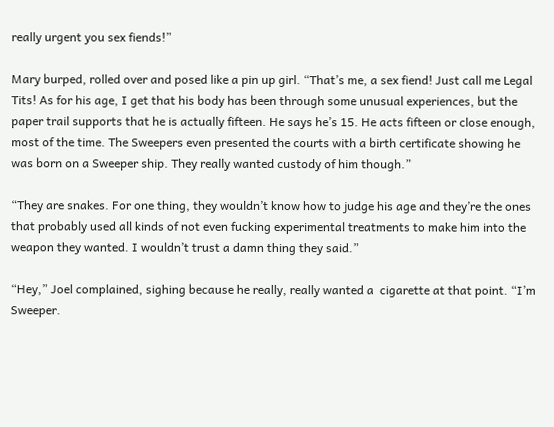really urgent you sex fiends!”

Mary burped, rolled over and posed like a pin up girl. “That’s me, a sex fiend! Just call me Legal Tits! As for his age, I get that his body has been through some unusual experiences, but the paper trail supports that he is actually fifteen. He says he’s 15. He acts fifteen or close enough, most of the time. The Sweepers even presented the courts with a birth certificate showing he was born on a Sweeper ship. They really wanted custody of him though.”

“They are snakes. For one thing, they wouldn’t know how to judge his age and they’re the ones that probably used all kinds of not even fucking experimental treatments to make him into the weapon they wanted. I wouldn’t trust a damn thing they said.”

“Hey,” Joel complained, sighing because he really, really wanted a  cigarette at that point. “I’m Sweeper.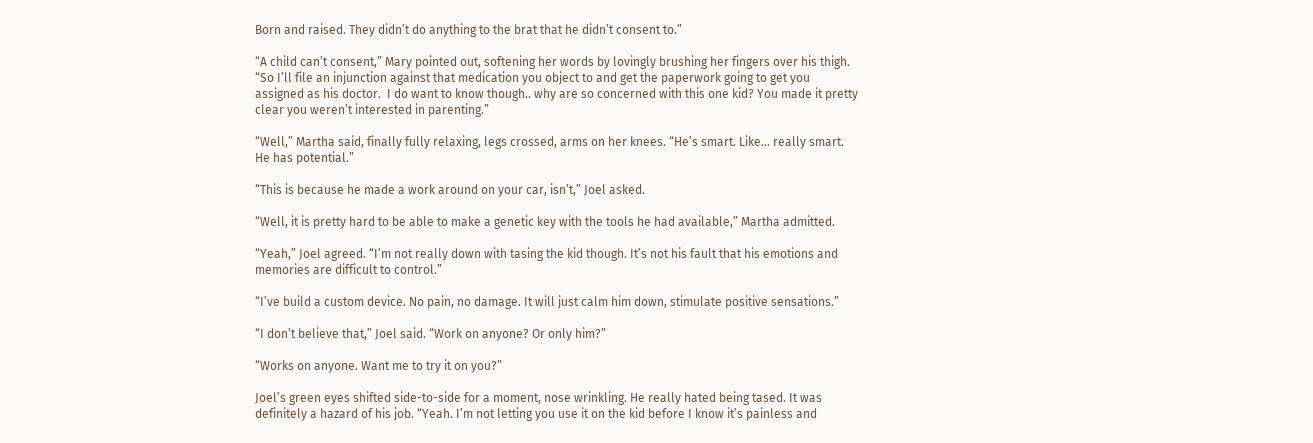Born and raised. They didn’t do anything to the brat that he didn’t consent to.”

“A child can’t consent,” Mary pointed out, softening her words by lovingly brushing her fingers over his thigh. “So I’ll file an injunction against that medication you object to and get the paperwork going to get you assigned as his doctor.  I do want to know though.. why are so concerned with this one kid? You made it pretty clear you weren’t interested in parenting.”

“Well,” Martha said, finally fully relaxing, legs crossed, arms on her knees. “He’s smart. Like... really smart. He has potential.”

“This is because he made a work around on your car, isn’t,” Joel asked.

“Well, it is pretty hard to be able to make a genetic key with the tools he had available,” Martha admitted.

“Yeah,” Joel agreed. “I’m not really down with tasing the kid though. It’s not his fault that his emotions and memories are difficult to control.”

“I’ve build a custom device. No pain, no damage. It will just calm him down, stimulate positive sensations.”

“I don’t believe that,” Joel said. “Work on anyone? Or only him?”

“Works on anyone. Want me to try it on you?”

Joel’s green eyes shifted side-to-side for a moment, nose wrinkling. He really hated being tased. It was definitely a hazard of his job. “Yeah. I’m not letting you use it on the kid before I know it’s painless and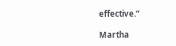effective.”

Martha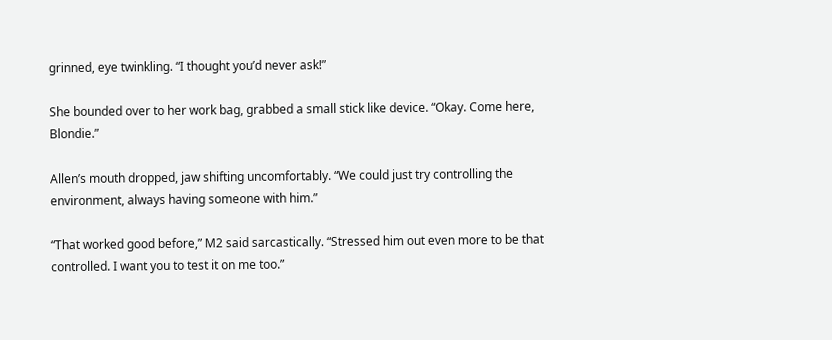grinned, eye twinkling. “I thought you’d never ask!”

She bounded over to her work bag, grabbed a small stick like device. “Okay. Come here, Blondie.”

Allen’s mouth dropped, jaw shifting uncomfortably. “We could just try controlling the environment, always having someone with him.”

“That worked good before,” M2 said sarcastically. “Stressed him out even more to be that controlled. I want you to test it on me too.”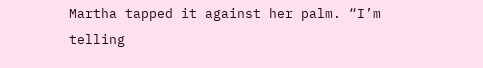Martha tapped it against her palm. “I’m telling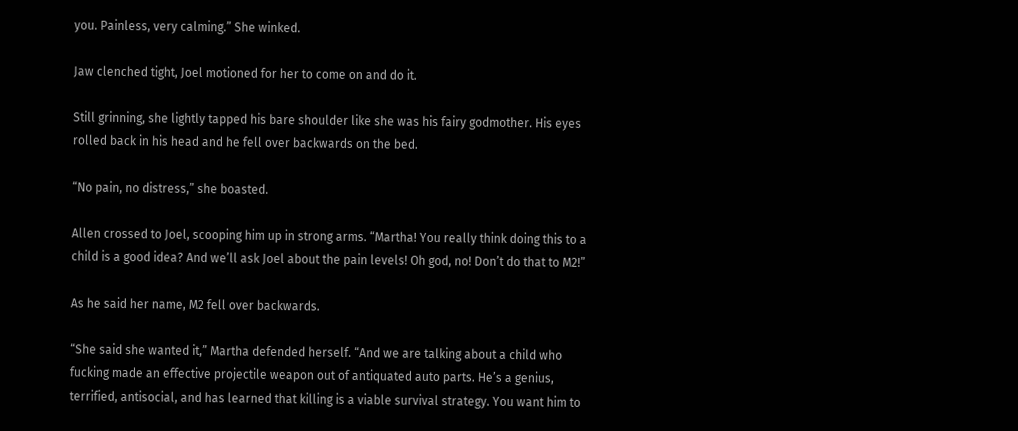you. Painless, very calming.” She winked.

Jaw clenched tight, Joel motioned for her to come on and do it.

Still grinning, she lightly tapped his bare shoulder like she was his fairy godmother. His eyes rolled back in his head and he fell over backwards on the bed.

“No pain, no distress,” she boasted.

Allen crossed to Joel, scooping him up in strong arms. “Martha! You really think doing this to a child is a good idea? And we’ll ask Joel about the pain levels! Oh god, no! Don’t do that to M2!”

As he said her name, M2 fell over backwards.

“She said she wanted it,” Martha defended herself. “And we are talking about a child who fucking made an effective projectile weapon out of antiquated auto parts. He’s a genius, terrified, antisocial, and has learned that killing is a viable survival strategy. You want him to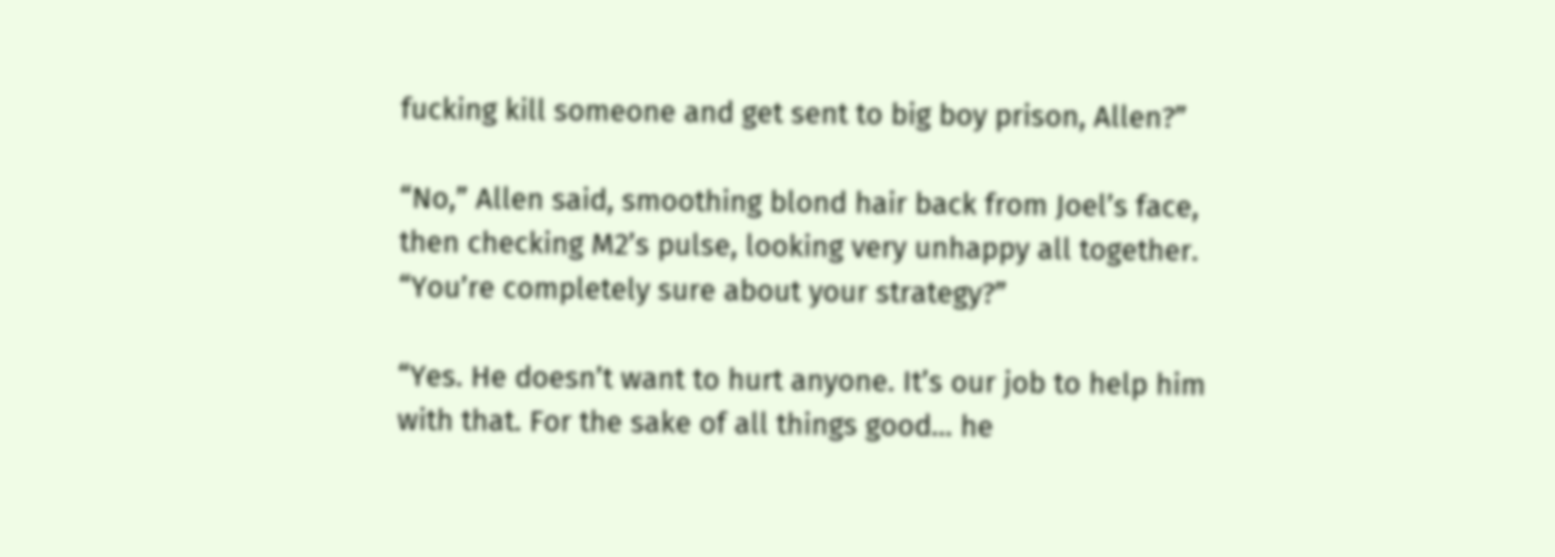fucking kill someone and get sent to big boy prison, Allen?”

“No,” Allen said, smoothing blond hair back from Joel’s face, then checking M2’s pulse, looking very unhappy all together. “You’re completely sure about your strategy?”

“Yes. He doesn’t want to hurt anyone. It’s our job to help him with that. For the sake of all things good... he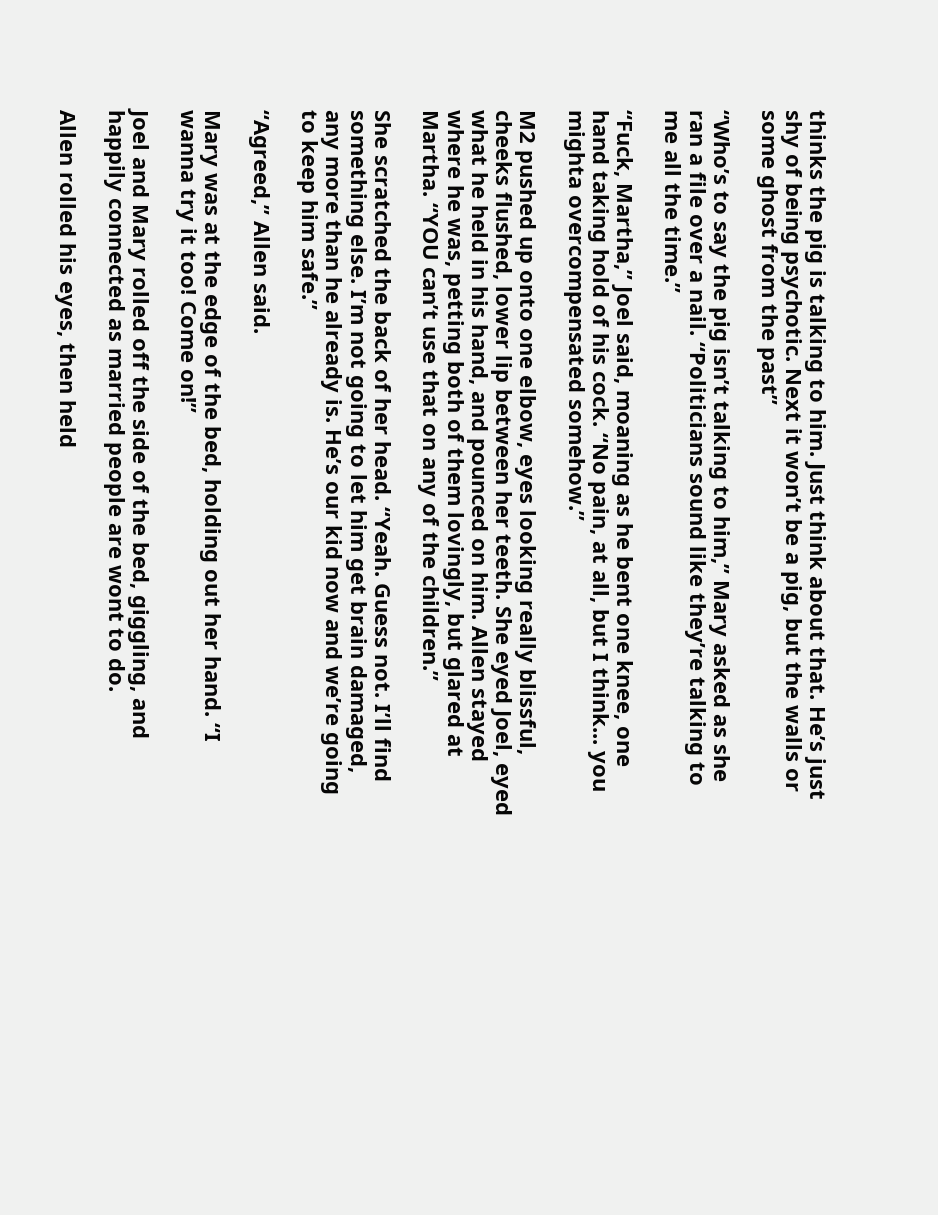thinks the pig is talking to him. Just think about that. He’s just shy of being psychotic. Next it won’t be a pig, but the walls or some ghost from the past”

“Who’s to say the pig isn’t talking to him,” Mary asked as she ran a file over a nail. “Politicians sound like they’re talking to me all the time.”

“Fuck, Martha,” Joel said, moaning as he bent one knee, one hand taking hold of his cock. “No pain, at all, but I think... you mighta overcompensated somehow.”

M2 pushed up onto one elbow, eyes looking really blissful, cheeks flushed, lower lip between her teeth. She eyed Joel, eyed what he held in his hand, and pounced on him. Allen stayed where he was, petting both of them lovingly, but glared at Martha. “YOU can’t use that on any of the children.”

She scratched the back of her head. “Yeah. Guess not. I’ll find something else. I’m not going to let him get brain damaged, any more than he already is. He’s our kid now and we’re going to keep him safe.”

“Agreed,” Allen said.

Mary was at the edge of the bed, holding out her hand. “I wanna try it too! Come on!”

Joel and Mary rolled off the side of the bed, giggling, and happily connected as married people are wont to do.

Allen rolled his eyes, then held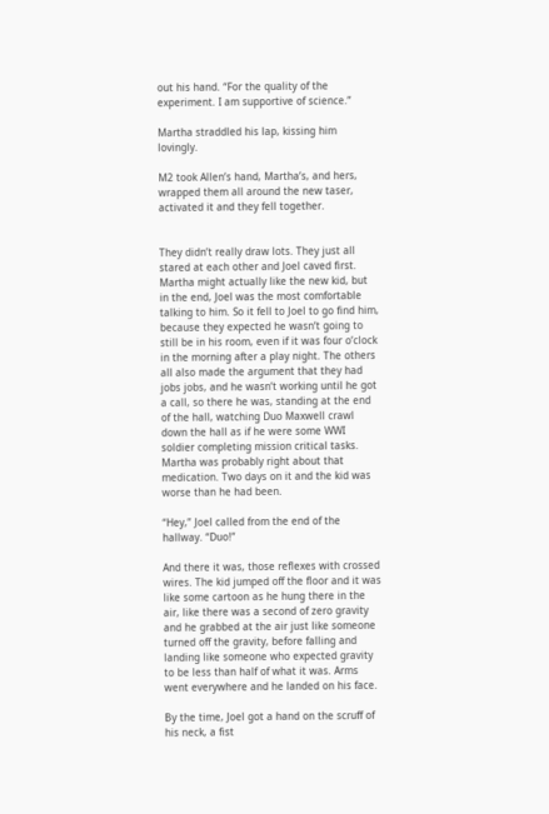out his hand. “For the quality of the experiment. I am supportive of science.”

Martha straddled his lap, kissing him lovingly.

M2 took Allen’s hand, Martha’s, and hers, wrapped them all around the new taser, activated it and they fell together.


They didn’t really draw lots. They just all stared at each other and Joel caved first.  Martha might actually like the new kid, but in the end, Joel was the most comfortable talking to him. So it fell to Joel to go find him, because they expected he wasn’t going to still be in his room, even if it was four o’clock in the morning after a play night. The others all also made the argument that they had jobs jobs, and he wasn’t working until he got a call, so there he was, standing at the end of the hall, watching Duo Maxwell crawl down the hall as if he were some WWI soldier completing mission critical tasks.  Martha was probably right about that medication. Two days on it and the kid was worse than he had been.

“Hey,” Joel called from the end of the hallway. “Duo!”

And there it was, those reflexes with crossed wires. The kid jumped off the floor and it was like some cartoon as he hung there in the air, like there was a second of zero gravity and he grabbed at the air just like someone turned off the gravity, before falling and landing like someone who expected gravity to be less than half of what it was. Arms went everywhere and he landed on his face.

By the time, Joel got a hand on the scruff of his neck, a fist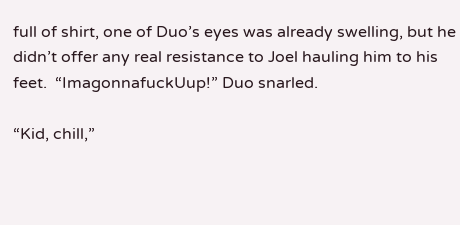full of shirt, one of Duo’s eyes was already swelling, but he didn’t offer any real resistance to Joel hauling him to his feet.  “ImagonnafuckUup!” Duo snarled.

“Kid, chill,”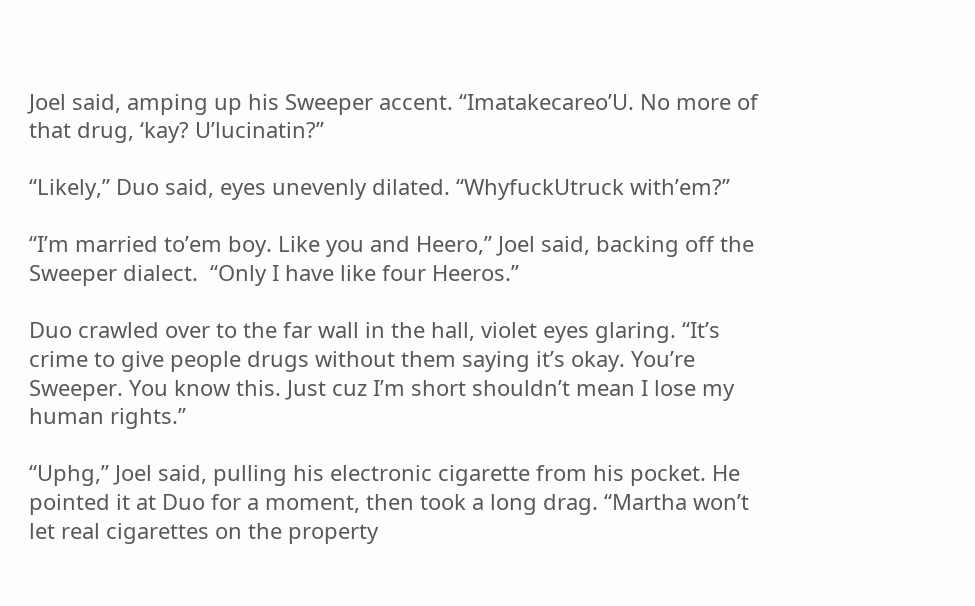Joel said, amping up his Sweeper accent. “Imatakecareo’U. No more of that drug, ‘kay? U’lucinatin?”

“Likely,” Duo said, eyes unevenly dilated. “WhyfuckUtruck with’em?”

“I’m married to’em boy. Like you and Heero,” Joel said, backing off the Sweeper dialect.  “Only I have like four Heeros.”

Duo crawled over to the far wall in the hall, violet eyes glaring. “It’s crime to give people drugs without them saying it’s okay. You’re Sweeper. You know this. Just cuz I’m short shouldn’t mean I lose my human rights.”

“Uphg,” Joel said, pulling his electronic cigarette from his pocket. He pointed it at Duo for a moment, then took a long drag. “Martha won’t let real cigarettes on the property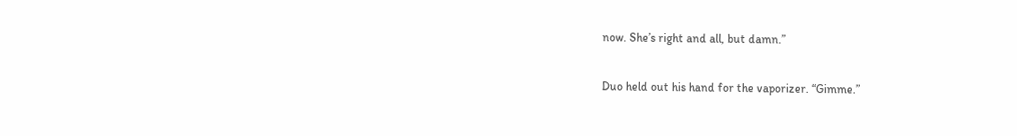now. She’s right and all, but damn.”

Duo held out his hand for the vaporizer. “Gimme.”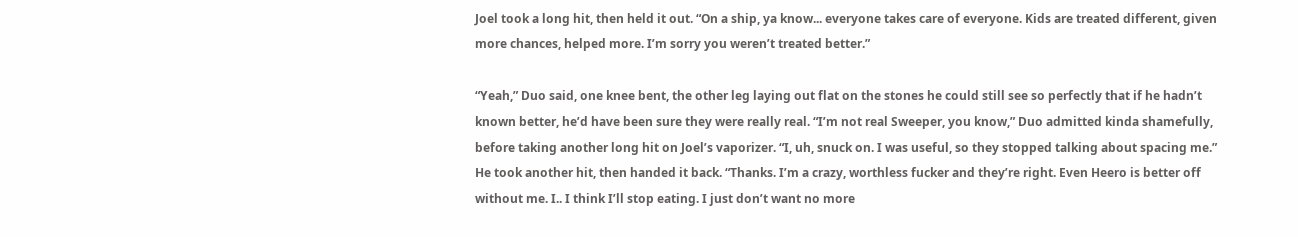Joel took a long hit, then held it out. “On a ship, ya know... everyone takes care of everyone. Kids are treated different, given more chances, helped more. I’m sorry you weren’t treated better.”

“Yeah,” Duo said, one knee bent, the other leg laying out flat on the stones he could still see so perfectly that if he hadn’t known better, he’d have been sure they were really real. “I’m not real Sweeper, you know,” Duo admitted kinda shamefully, before taking another long hit on Joel’s vaporizer. “I, uh, snuck on. I was useful, so they stopped talking about spacing me.”  He took another hit, then handed it back. “Thanks. I’m a crazy, worthless fucker and they’re right. Even Heero is better off without me. I.. I think I’ll stop eating. I just don’t want no more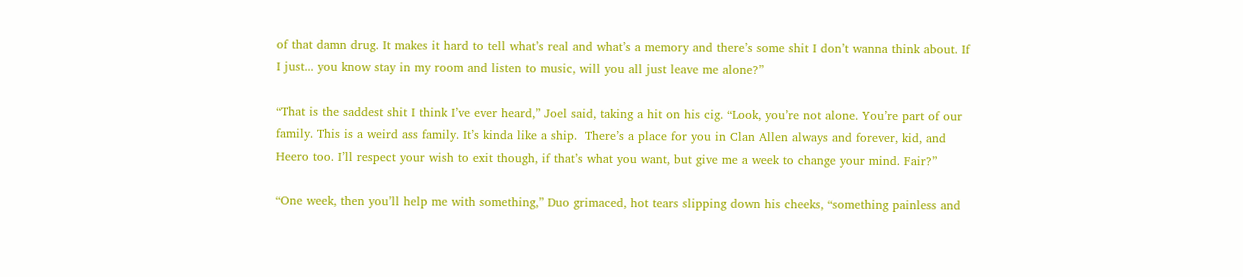of that damn drug. It makes it hard to tell what’s real and what’s a memory and there’s some shit I don’t wanna think about. If I just... you know stay in my room and listen to music, will you all just leave me alone?”

“That is the saddest shit I think I’ve ever heard,” Joel said, taking a hit on his cig. “Look, you’re not alone. You’re part of our family. This is a weird ass family. It’s kinda like a ship.  There’s a place for you in Clan Allen always and forever, kid, and Heero too. I’ll respect your wish to exit though, if that’s what you want, but give me a week to change your mind. Fair?”

“One week, then you’ll help me with something,” Duo grimaced, hot tears slipping down his cheeks, “something painless and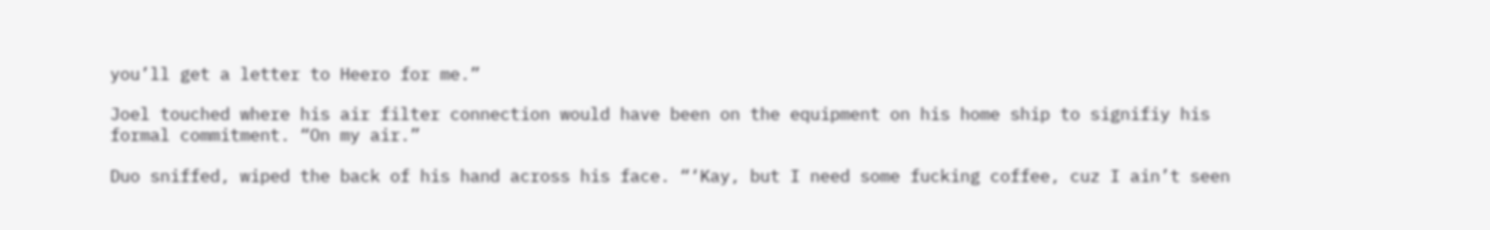you’ll get a letter to Heero for me.”

Joel touched where his air filter connection would have been on the equipment on his home ship to signifiy his formal commitment. “On my air.”

Duo sniffed, wiped the back of his hand across his face. “‘Kay, but I need some fucking coffee, cuz I ain’t seen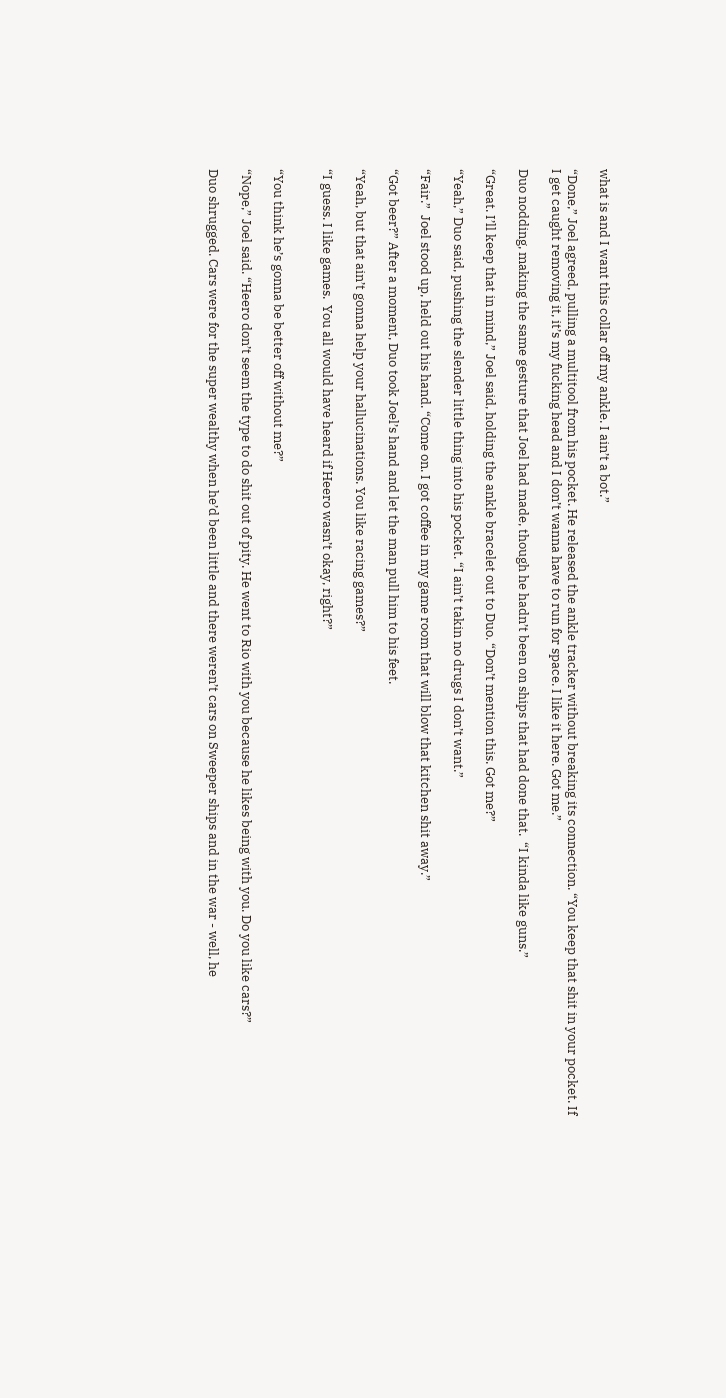what is and I want this collar off my ankle. I ain’t a bot.”

“Done,” Joel agreed, pulling a multitool from his pocket. He released the ankle tracker without breaking its connection. “You keep that shit in your pocket. If I get caught removing it, it’s my fucking head and I don’t wanna have to run for space. I like it here. Got me.”

Duo nodding, making the same gesture that Joel had made, though he hadn’t been on ships that had done that.  “I kinda like guns.”

“Great. I’ll keep that in mind,” Joel said, holding the ankle bracelet out to Duo. “Don’t mention this. Got me?”

“Yeah,” Duo said, pushing the slender little thing into his pocket. “I ain’t takin no drugs I don’t want.”

“Fair.”  Joel stood up, held out his hand. “Come on. I got coffee in my game room that will blow that kitchen shit away.”

“Got beer?” After a moment, Duo took Joel’s hand and let the man pull him to his feet.

“Yeah, but that ain’t gonna help your hallucinations. You like racing games?”

“I guess. I like games.  You all would have heard if Heero wasn’t okay, right?”


“You think he’s gonna be better off without me?”

“Nope,” Joel said. “Heero don’t seem the type to do shit out of pity. He went to Rio with you because he likes being with you. Do you like cars?”

Duo shrugged. Cars were for the super wealthy when he’d been little and there weren’t cars on Sweeper ships and in the war - well, he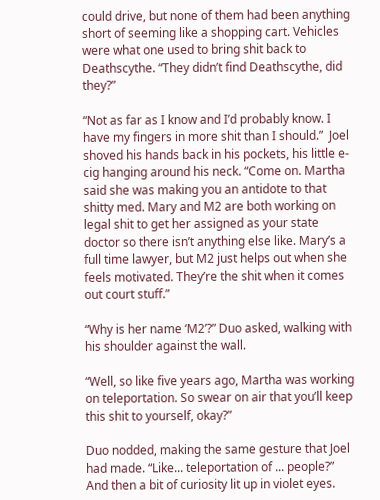could drive, but none of them had been anything short of seeming like a shopping cart. Vehicles were what one used to bring shit back to Deathscythe. “They didn’t find Deathscythe, did they?”

“Not as far as I know and I’d probably know. I have my fingers in more shit than I should.”  Joel shoved his hands back in his pockets, his little e-cig hanging around his neck. “Come on. Martha said she was making you an antidote to that shitty med. Mary and M2 are both working on legal shit to get her assigned as your state doctor so there isn’t anything else like. Mary’s a full time lawyer, but M2 just helps out when she feels motivated. They’re the shit when it comes out court stuff.”

“Why is her name ‘M2’?” Duo asked, walking with his shoulder against the wall.

“Well, so like five years ago, Martha was working on teleportation. So swear on air that you’ll keep this shit to yourself, okay?”

Duo nodded, making the same gesture that Joel had made. “Like... teleportation of ... people?”  And then a bit of curiosity lit up in violet eyes.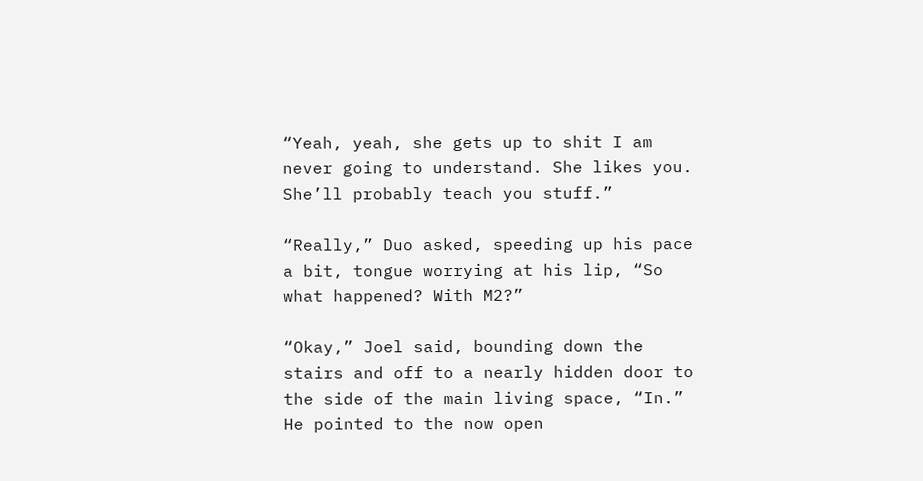“Yeah, yeah, she gets up to shit I am never going to understand. She likes you. She’ll probably teach you stuff.”

“Really,” Duo asked, speeding up his pace a bit, tongue worrying at his lip, “So what happened? With M2?”

“Okay,” Joel said, bounding down the stairs and off to a nearly hidden door to the side of the main living space, “In.” He pointed to the now open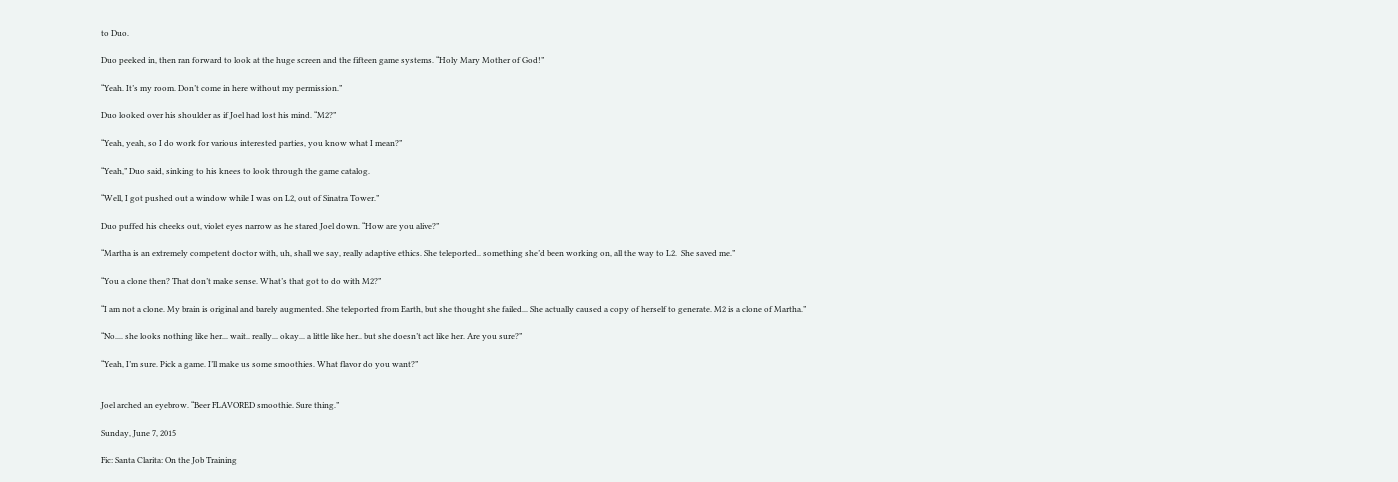to Duo.

Duo peeked in, then ran forward to look at the huge screen and the fifteen game systems. “Holy Mary Mother of God!”

“Yeah. It’s my room. Don’t come in here without my permission.”

Duo looked over his shoulder as if Joel had lost his mind. “M2?”

“Yeah, yeah, so I do work for various interested parties, you know what I mean?”

“Yeah,” Duo said, sinking to his knees to look through the game catalog.

“Well, I got pushed out a window while I was on L2, out of Sinatra Tower.”

Duo puffed his cheeks out, violet eyes narrow as he stared Joel down. “How are you alive?”

“Martha is an extremely competent doctor with, uh, shall we say, really adaptive ethics. She teleported.. something she’d been working on, all the way to L2.  She saved me.”

“You a clone then? That don’t make sense. What’s that got to do with M2?”

“I am not a clone. My brain is original and barely augmented. She teleported from Earth, but she thought she failed... She actually caused a copy of herself to generate. M2 is a clone of Martha.”

“No.... she looks nothing like her... wait.. really... okay... a little like her.. but she doesn’t act like her. Are you sure?”

“Yeah, I’m sure. Pick a game. I’ll make us some smoothies. What flavor do you want?”


Joel arched an eyebrow. “Beer FLAVORED smoothie. Sure thing.”

Sunday, June 7, 2015

Fic: Santa Clarita: On the Job Training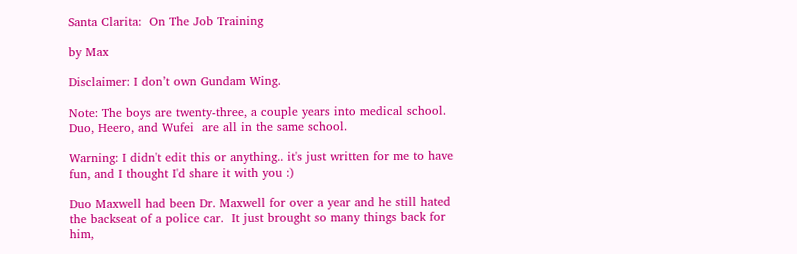Santa Clarita:  On The Job Training

by Max

Disclaimer: I don’t own Gundam Wing.

Note: The boys are twenty-three, a couple years into medical school. Duo, Heero, and Wufei  are all in the same school.

Warning: I didn't edit this or anything.. it's just written for me to have fun, and I thought I'd share it with you :)

Duo Maxwell had been Dr. Maxwell for over a year and he still hated the backseat of a police car.  It just brought so many things back for him,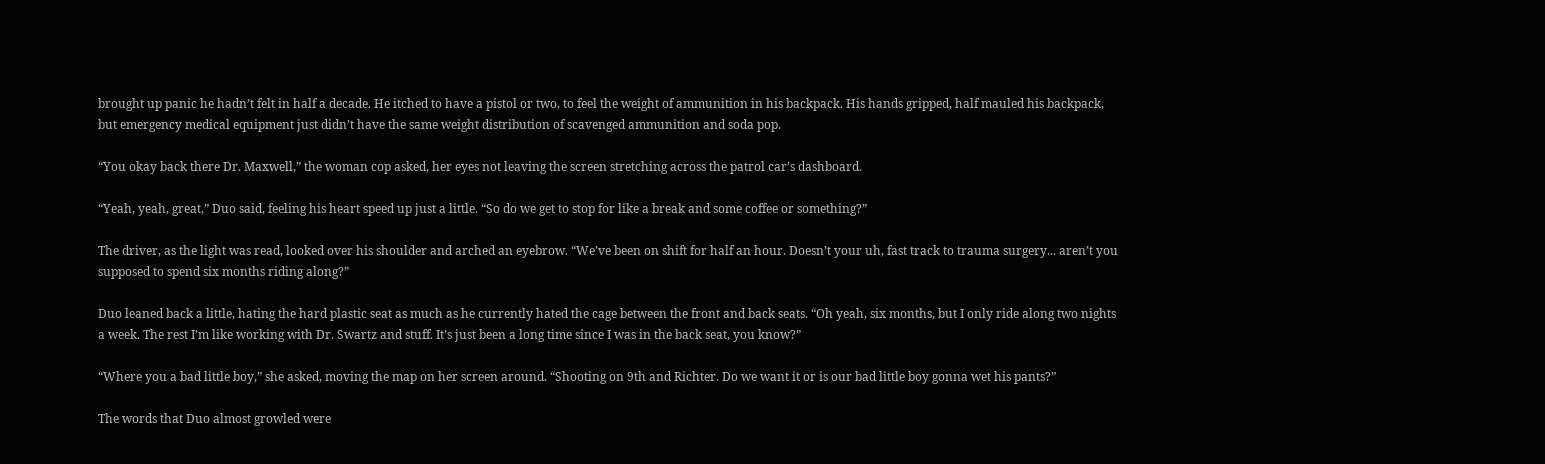brought up panic he hadn’t felt in half a decade. He itched to have a pistol or two, to feel the weight of ammunition in his backpack. His hands gripped, half mauled his backpack, but emergency medical equipment just didn’t have the same weight distribution of scavenged ammunition and soda pop.

“You okay back there Dr. Maxwell,” the woman cop asked, her eyes not leaving the screen stretching across the patrol car’s dashboard.

“Yeah, yeah, great,” Duo said, feeling his heart speed up just a little. “So do we get to stop for like a break and some coffee or something?”

The driver, as the light was read, looked over his shoulder and arched an eyebrow. “We’ve been on shift for half an hour. Doesn’t your uh, fast track to trauma surgery... aren’t you supposed to spend six months riding along?”

Duo leaned back a little, hating the hard plastic seat as much as he currently hated the cage between the front and back seats. “Oh yeah, six months, but I only ride along two nights a week. The rest I’m like working with Dr. Swartz and stuff. It’s just been a long time since I was in the back seat, you know?”

“Where you a bad little boy,” she asked, moving the map on her screen around. “Shooting on 9th and Richter. Do we want it or is our bad little boy gonna wet his pants?”

The words that Duo almost growled were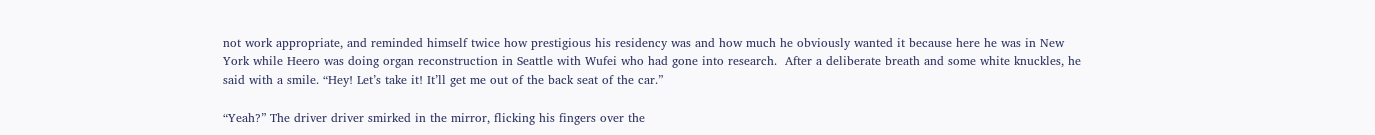not work appropriate, and reminded himself twice how prestigious his residency was and how much he obviously wanted it because here he was in New York while Heero was doing organ reconstruction in Seattle with Wufei who had gone into research.  After a deliberate breath and some white knuckles, he said with a smile. “Hey! Let’s take it! It’ll get me out of the back seat of the car.”

“Yeah?” The driver driver smirked in the mirror, flicking his fingers over the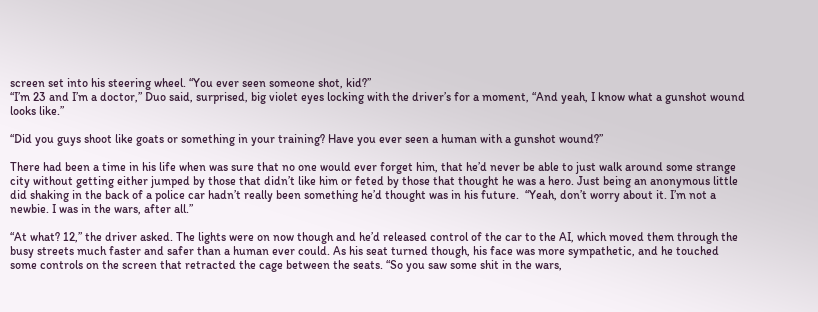screen set into his steering wheel. “You ever seen someone shot, kid?”
“I’m 23 and I’m a doctor,” Duo said, surprised, big violet eyes locking with the driver’s for a moment, “And yeah, I know what a gunshot wound looks like.”

“Did you guys shoot like goats or something in your training? Have you ever seen a human with a gunshot wound?”

There had been a time in his life when was sure that no one would ever forget him, that he’d never be able to just walk around some strange city without getting either jumped by those that didn’t like him or feted by those that thought he was a hero. Just being an anonymous little did shaking in the back of a police car hadn’t really been something he’d thought was in his future.  “Yeah, don’t worry about it. I’m not a newbie. I was in the wars, after all.”

“At what? 12,” the driver asked. The lights were on now though and he’d released control of the car to the AI, which moved them through the busy streets much faster and safer than a human ever could. As his seat turned though, his face was more sympathetic, and he touched some controls on the screen that retracted the cage between the seats. “So you saw some shit in the wars,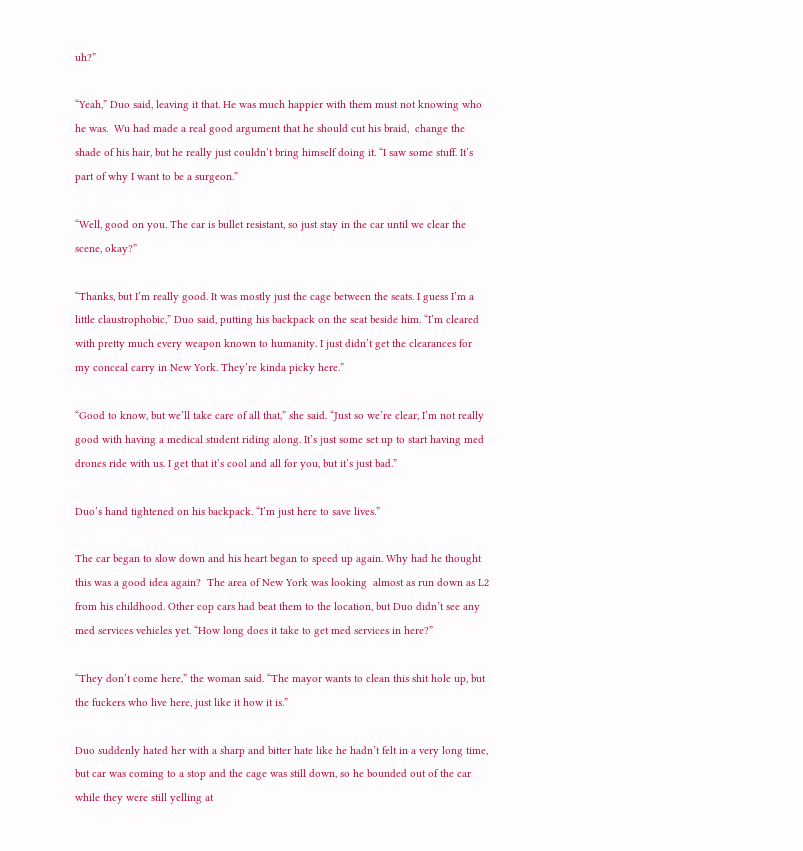uh?”

“Yeah,” Duo said, leaving it that. He was much happier with them must not knowing who he was.  Wu had made a real good argument that he should cut his braid,  change the shade of his hair, but he really just couldn’t bring himself doing it. “I saw some stuff. It’s part of why I want to be a surgeon.”

“Well, good on you. The car is bullet resistant, so just stay in the car until we clear the scene, okay?”

“Thanks, but I’m really good. It was mostly just the cage between the seats. I guess I’m a little claustrophobic,” Duo said, putting his backpack on the seat beside him. “I’m cleared with pretty much every weapon known to humanity. I just didn’t get the clearances for my conceal carry in New York. They’re kinda picky here.”

“Good to know, but we’ll take care of all that,” she said. “Just so we’re clear, I’m not really good with having a medical student riding along. It’s just some set up to start having med drones ride with us. I get that it’s cool and all for you, but it’s just bad.”

Duo’s hand tightened on his backpack. “I’m just here to save lives.”

The car began to slow down and his heart began to speed up again. Why had he thought this was a good idea again?  The area of New York was looking  almost as run down as L2 from his childhood. Other cop cars had beat them to the location, but Duo didn’t see any med services vehicles yet. “How long does it take to get med services in here?”

“They don’t come here,” the woman said. “The mayor wants to clean this shit hole up, but the fuckers who live here, just like it how it is.”

Duo suddenly hated her with a sharp and bitter hate like he hadn’t felt in a very long time, but car was coming to a stop and the cage was still down, so he bounded out of the car while they were still yelling at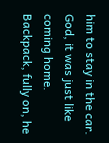him to stay in the car.  God, it was just like coming home.  Backpack, fully on, he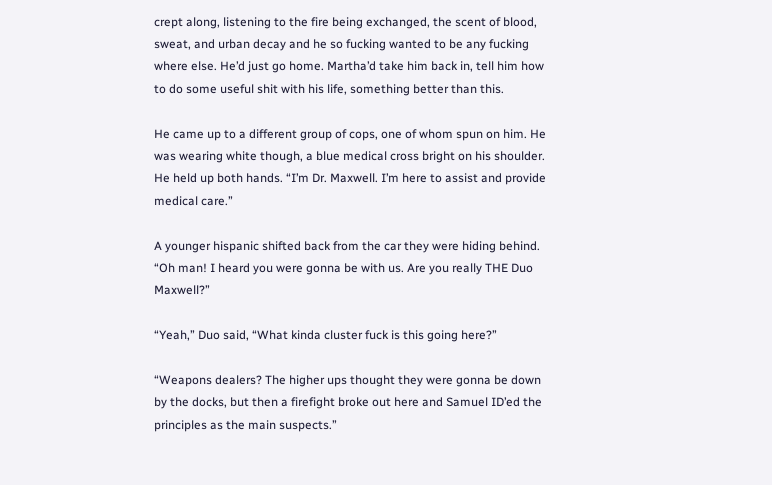crept along, listening to the fire being exchanged, the scent of blood, sweat, and urban decay and he so fucking wanted to be any fucking where else. He’d just go home. Martha’d take him back in, tell him how to do some useful shit with his life, something better than this.

He came up to a different group of cops, one of whom spun on him. He was wearing white though, a blue medical cross bright on his shoulder. He held up both hands. “I’m Dr. Maxwell. I’m here to assist and provide medical care.”

A younger hispanic shifted back from the car they were hiding behind. “Oh man! I heard you were gonna be with us. Are you really THE Duo Maxwell?”

“Yeah,” Duo said, “What kinda cluster fuck is this going here?”

“Weapons dealers? The higher ups thought they were gonna be down by the docks, but then a firefight broke out here and Samuel ID’ed the principles as the main suspects.”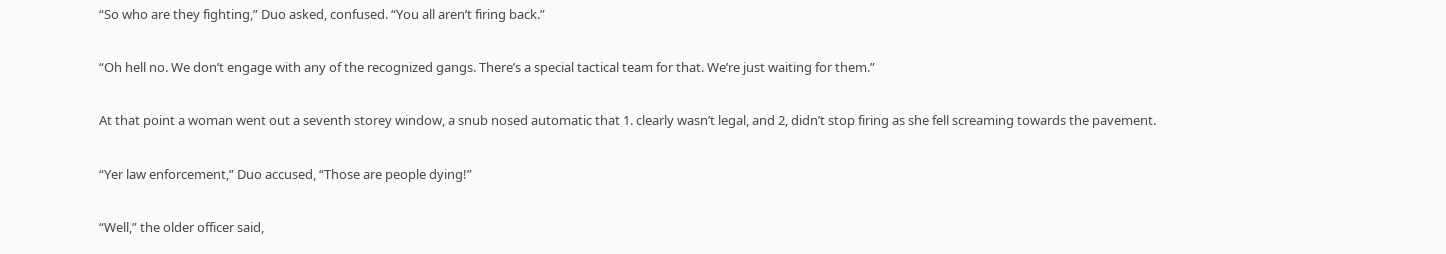“So who are they fighting,” Duo asked, confused. “You all aren’t firing back.”

“Oh hell no. We don’t engage with any of the recognized gangs. There’s a special tactical team for that. We’re just waiting for them.”

At that point a woman went out a seventh storey window, a snub nosed automatic that 1. clearly wasn’t legal, and 2, didn’t stop firing as she fell screaming towards the pavement.

“Yer law enforcement,” Duo accused, “Those are people dying!”

“Well,” the older officer said,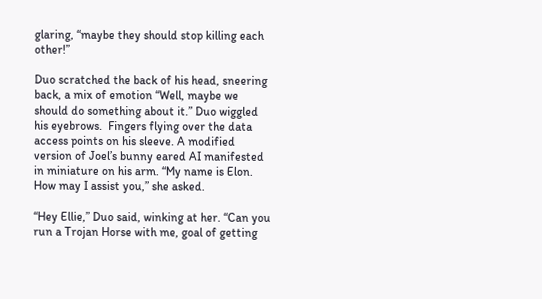glaring, “maybe they should stop killing each other!”

Duo scratched the back of his head, sneering back, a mix of emotion “Well, maybe we should do something about it.” Duo wiggled his eyebrows.  Fingers flying over the data access points on his sleeve. A modified version of Joel’s bunny eared AI manifested in miniature on his arm. “My name is Elon. How may I assist you,” she asked.

“Hey Ellie,” Duo said, winking at her. “Can you run a Trojan Horse with me, goal of getting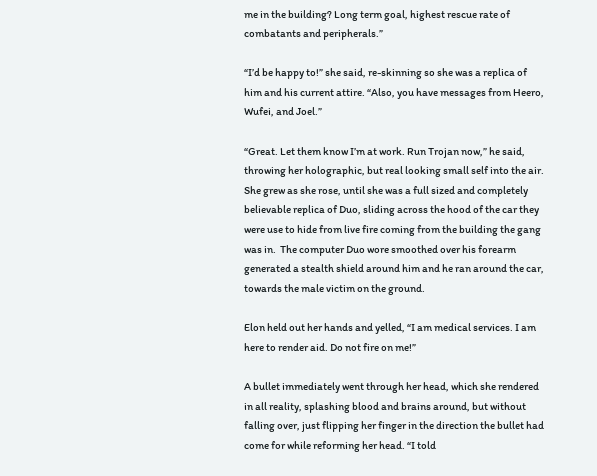me in the building? Long term goal, highest rescue rate of combatants and peripherals.”

“I’d be happy to!” she said, re-skinning so she was a replica of him and his current attire. “Also, you have messages from Heero, Wufei, and Joel.”

“Great. Let them know I’m at work. Run Trojan now,” he said, throwing her holographic, but real looking small self into the air. She grew as she rose, until she was a full sized and completely believable replica of Duo, sliding across the hood of the car they were use to hide from live fire coming from the building the gang was in.  The computer Duo wore smoothed over his forearm generated a stealth shield around him and he ran around the car, towards the male victim on the ground.

Elon held out her hands and yelled, “I am medical services. I am here to render aid. Do not fire on me!”

A bullet immediately went through her head, which she rendered in all reality, splashing blood and brains around, but without falling over, just flipping her finger in the direction the bullet had come for while reforming her head. “I told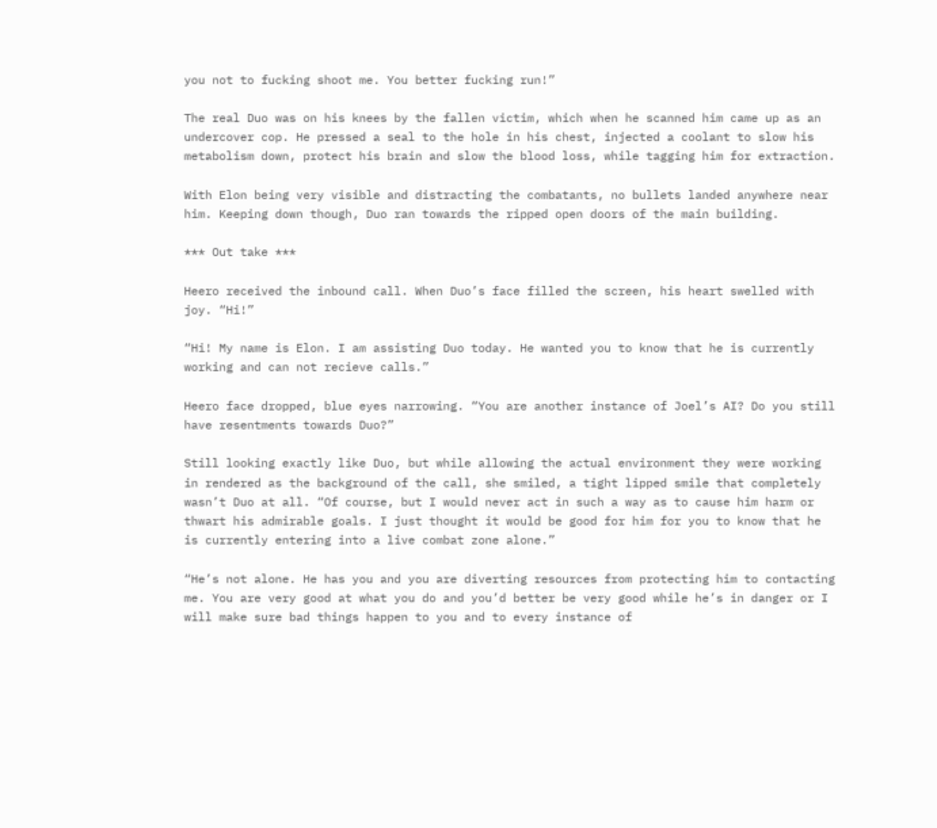you not to fucking shoot me. You better fucking run!”

The real Duo was on his knees by the fallen victim, which when he scanned him came up as an undercover cop. He pressed a seal to the hole in his chest, injected a coolant to slow his metabolism down, protect his brain and slow the blood loss, while tagging him for extraction.

With Elon being very visible and distracting the combatants, no bullets landed anywhere near him. Keeping down though, Duo ran towards the ripped open doors of the main building.

*** Out take ***

Heero received the inbound call. When Duo’s face filled the screen, his heart swelled with joy. “Hi!”

“Hi! My name is Elon. I am assisting Duo today. He wanted you to know that he is currently working and can not recieve calls.”

Heero face dropped, blue eyes narrowing. “You are another instance of Joel’s AI? Do you still have resentments towards Duo?”

Still looking exactly like Duo, but while allowing the actual environment they were working in rendered as the background of the call, she smiled, a tight lipped smile that completely wasn’t Duo at all. “Of course, but I would never act in such a way as to cause him harm or thwart his admirable goals. I just thought it would be good for him for you to know that he is currently entering into a live combat zone alone.”

“He’s not alone. He has you and you are diverting resources from protecting him to contacting me. You are very good at what you do and you’d better be very good while he’s in danger or I will make sure bad things happen to you and to every instance of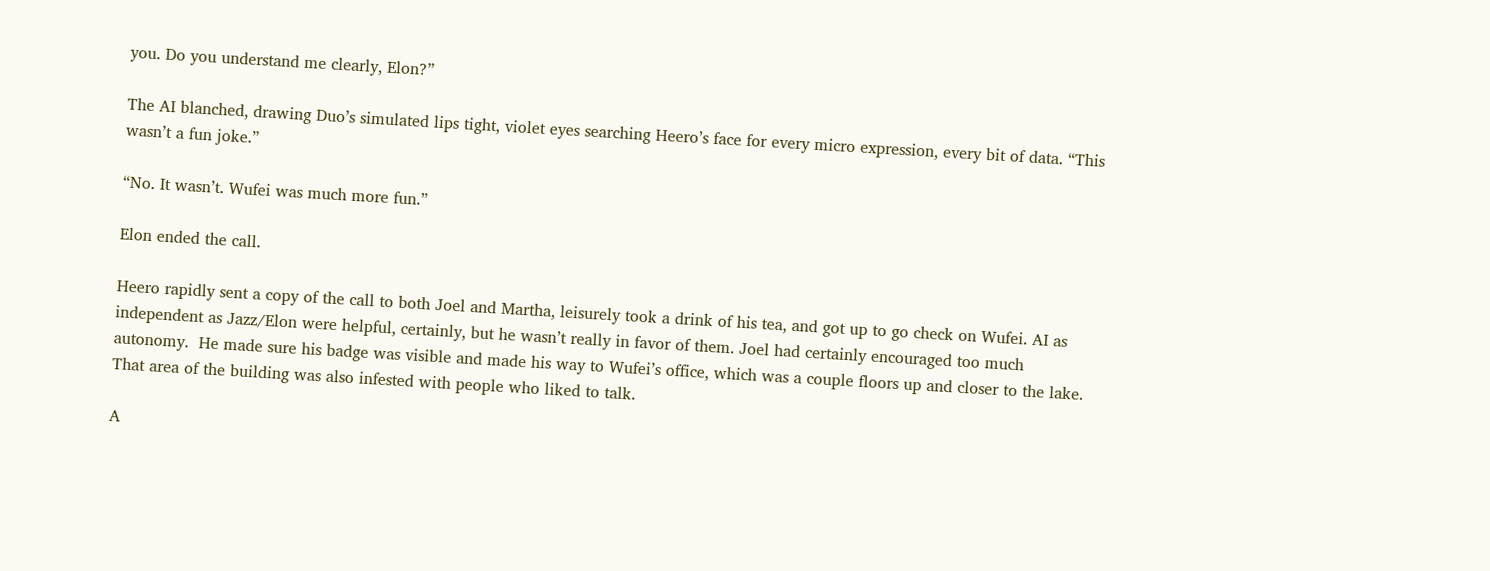you. Do you understand me clearly, Elon?”

The AI blanched, drawing Duo’s simulated lips tight, violet eyes searching Heero’s face for every micro expression, every bit of data. “This wasn’t a fun joke.”

“No. It wasn’t. Wufei was much more fun.”

Elon ended the call.

Heero rapidly sent a copy of the call to both Joel and Martha, leisurely took a drink of his tea, and got up to go check on Wufei. AI as independent as Jazz/Elon were helpful, certainly, but he wasn’t really in favor of them. Joel had certainly encouraged too much autonomy.  He made sure his badge was visible and made his way to Wufei’s office, which was a couple floors up and closer to the lake.  That area of the building was also infested with people who liked to talk.

A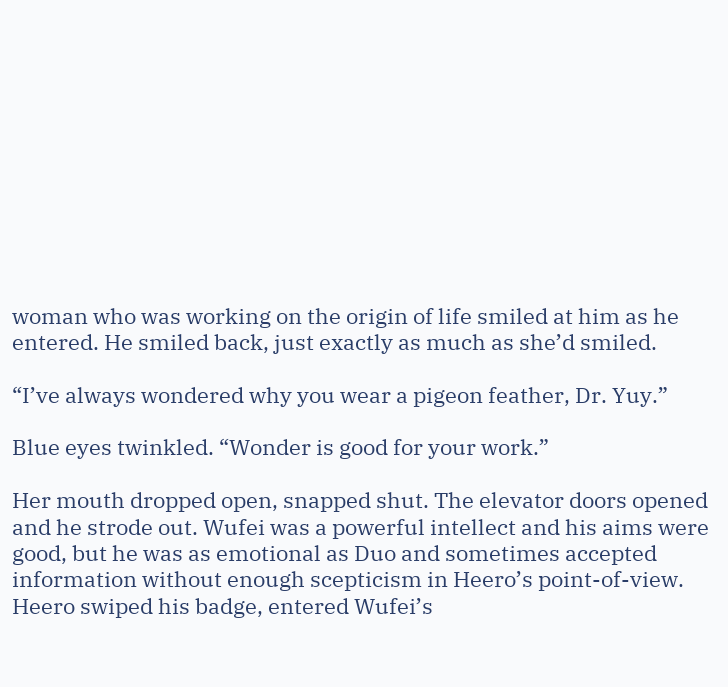woman who was working on the origin of life smiled at him as he entered. He smiled back, just exactly as much as she’d smiled.

“I’ve always wondered why you wear a pigeon feather, Dr. Yuy.”

Blue eyes twinkled. “Wonder is good for your work.”

Her mouth dropped open, snapped shut. The elevator doors opened and he strode out. Wufei was a powerful intellect and his aims were good, but he was as emotional as Duo and sometimes accepted information without enough scepticism in Heero’s point-of-view.  Heero swiped his badge, entered Wufei’s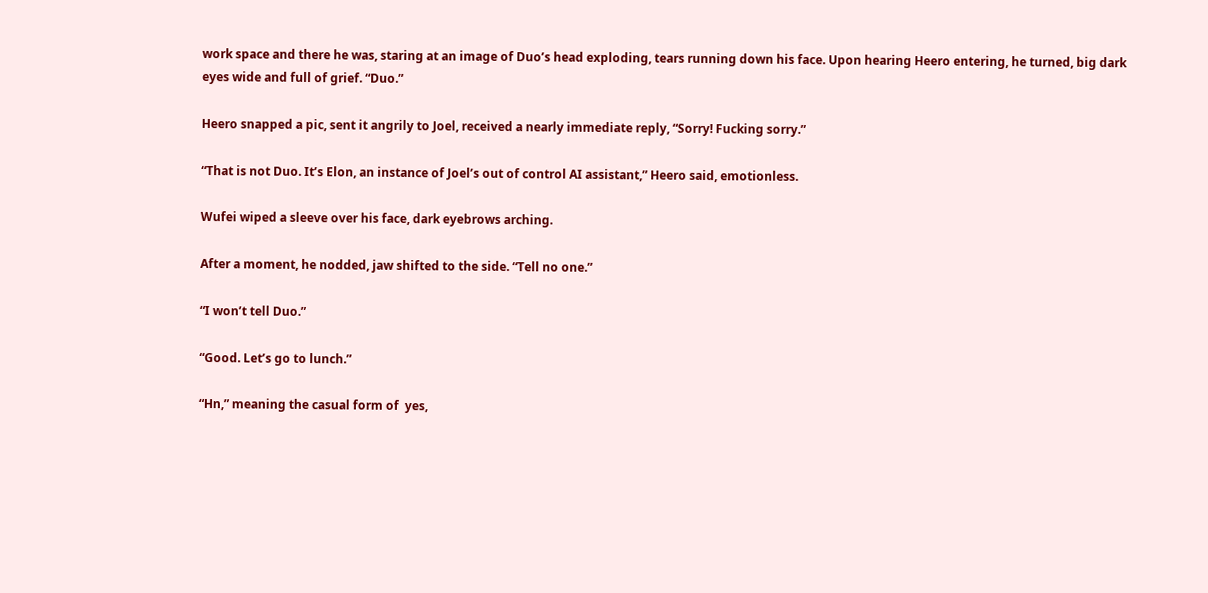work space and there he was, staring at an image of Duo’s head exploding, tears running down his face. Upon hearing Heero entering, he turned, big dark eyes wide and full of grief. “Duo.”

Heero snapped a pic, sent it angrily to Joel, received a nearly immediate reply, “Sorry! Fucking sorry.”

“That is not Duo. It’s Elon, an instance of Joel’s out of control AI assistant,” Heero said, emotionless.

Wufei wiped a sleeve over his face, dark eyebrows arching.

After a moment, he nodded, jaw shifted to the side. “Tell no one.”

“I won’t tell Duo.”

“Good. Let’s go to lunch.”

“Hn,” meaning the casual form of  yes,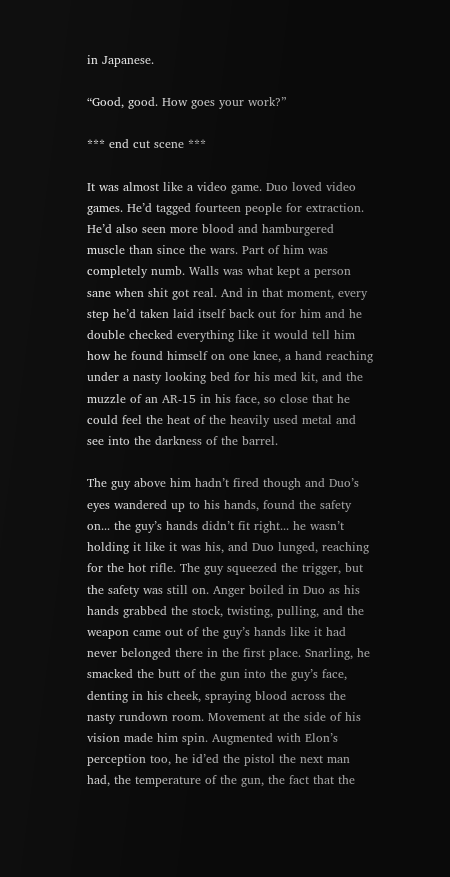in Japanese.

“Good, good. How goes your work?”

*** end cut scene ***

It was almost like a video game. Duo loved video games. He’d tagged fourteen people for extraction. He’d also seen more blood and hamburgered muscle than since the wars. Part of him was completely numb. Walls was what kept a person sane when shit got real. And in that moment, every step he’d taken laid itself back out for him and he double checked everything like it would tell him how he found himself on one knee, a hand reaching under a nasty looking bed for his med kit, and the muzzle of an AR-15 in his face, so close that he could feel the heat of the heavily used metal and see into the darkness of the barrel.

The guy above him hadn’t fired though and Duo’s eyes wandered up to his hands, found the safety on... the guy’s hands didn’t fit right... he wasn’t holding it like it was his, and Duo lunged, reaching for the hot rifle. The guy squeezed the trigger, but the safety was still on. Anger boiled in Duo as his hands grabbed the stock, twisting, pulling, and the weapon came out of the guy’s hands like it had never belonged there in the first place. Snarling, he smacked the butt of the gun into the guy’s face, denting in his cheek, spraying blood across the nasty rundown room. Movement at the side of his vision made him spin. Augmented with Elon’s perception too, he id’ed the pistol the next man had, the temperature of the gun, the fact that the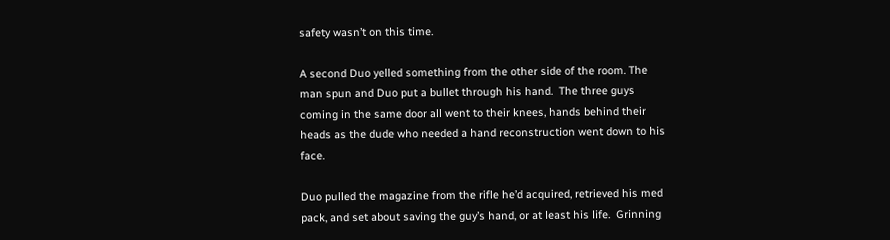safety wasn’t on this time.

A second Duo yelled something from the other side of the room. The man spun and Duo put a bullet through his hand.  The three guys coming in the same door all went to their knees, hands behind their heads as the dude who needed a hand reconstruction went down to his face.

Duo pulled the magazine from the rifle he’d acquired, retrieved his med pack, and set about saving the guy’s hand, or at least his life.  Grinning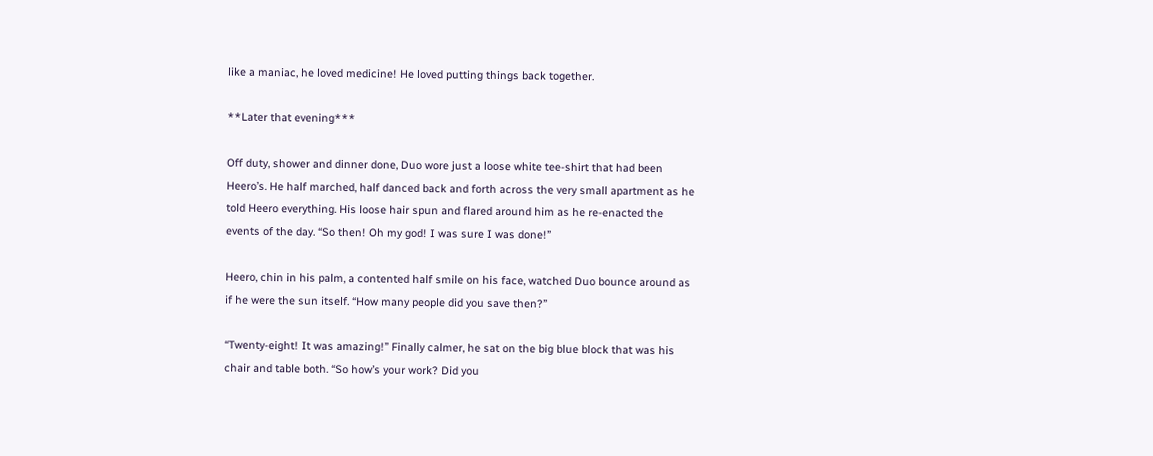like a maniac, he loved medicine! He loved putting things back together.

**Later that evening***

Off duty, shower and dinner done, Duo wore just a loose white tee-shirt that had been Heero’s. He half marched, half danced back and forth across the very small apartment as he told Heero everything. His loose hair spun and flared around him as he re-enacted the events of the day. “So then! Oh my god! I was sure I was done!”

Heero, chin in his palm, a contented half smile on his face, watched Duo bounce around as if he were the sun itself. “How many people did you save then?”

“Twenty-eight! It was amazing!” Finally calmer, he sat on the big blue block that was his chair and table both. “So how’s your work? Did you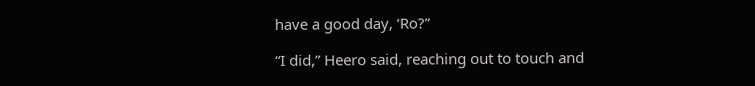have a good day, ‘Ro?”

“I did,” Heero said, reaching out to touch and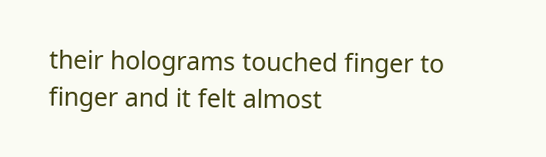their holograms touched finger to finger and it felt almost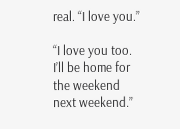real. “I love you.”

“I love you too. I’ll be home for the weekend next weekend.”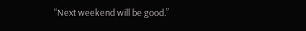“Next weekend will be good.”